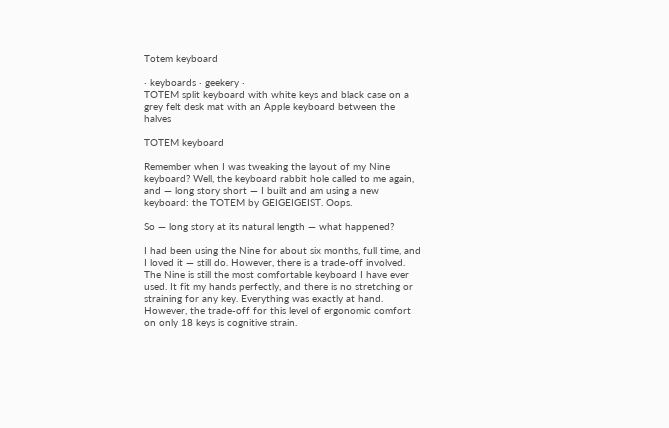Totem keyboard

· keyboards · geekery ·
TOTEM split keyboard with white keys and black case on a grey felt desk mat with an Apple keyboard between the halves

TOTEM keyboard

Remember when I was tweaking the layout of my Nine keyboard? Well, the keyboard rabbit hole called to me again, and — long story short — I built and am using a new keyboard: the TOTEM by GEIGEIGEIST. Oops.

So — long story at its natural length — what happened?

I had been using the Nine for about six months, full time, and I loved it — still do. However, there is a trade-off involved. The Nine is still the most comfortable keyboard I have ever used. It fit my hands perfectly, and there is no stretching or straining for any key. Everything was exactly at hand. However, the trade-off for this level of ergonomic comfort on only 18 keys is cognitive strain.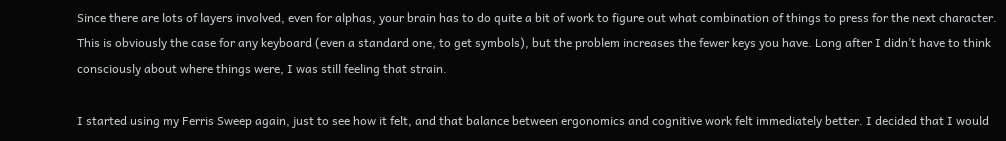Since there are lots of layers involved, even for alphas, your brain has to do quite a bit of work to figure out what combination of things to press for the next character. This is obviously the case for any keyboard (even a standard one, to get symbols), but the problem increases the fewer keys you have. Long after I didn’t have to think consciously about where things were, I was still feeling that strain.

I started using my Ferris Sweep again, just to see how it felt, and that balance between ergonomics and cognitive work felt immediately better. I decided that I would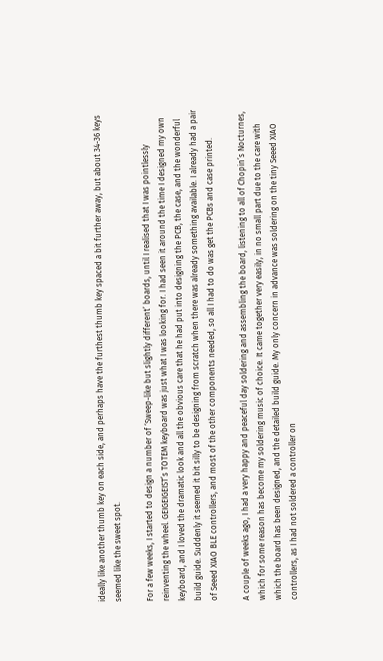ideally like another thumb key on each side, and perhaps have the furthest thumb key spaced a bit further away, but about 34-36 keys seemed like the sweet spot.

For a few weeks, I started to design a number of ‘Sweep-like but slightly different’ boards, until I realised that I was pointlessly reinventing the wheel. GEIGEIGEIST’s TOTEM keyboard was just what I was looking for. I had seen it around the time I designed my own keyboard, and I loved the dramatic look and all the obvious care that he had put into designing the PCB, the case, and the wonderful build guide. Suddenly it seemed it bit silly to be designing from scratch when there was already something available. I already had a pair of Seeed XIAO BLE controllers, and most of the other components needed, so all I had to do was get the PCBs and case printed.

A couple of weeks ago, I had a very happy and peaceful day soldering and assembling the board, listening to all of Chopin’s Nocturnes, which for some reason has become my soldering music of choice. It came together very easily, in no small part due to the care with which the board has been designed, and the detailed build guide. My only concern in advance was soldering on the tiny Seeed XIAO controllers, as I had not soldered a controller on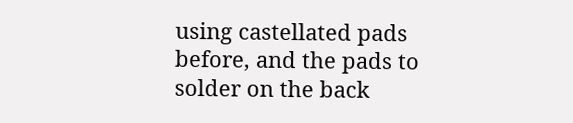using castellated pads before, and the pads to solder on the back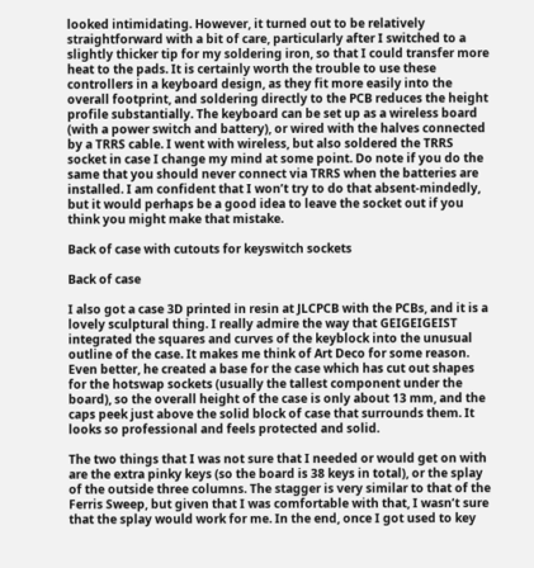looked intimidating. However, it turned out to be relatively straightforward with a bit of care, particularly after I switched to a slightly thicker tip for my soldering iron, so that I could transfer more heat to the pads. It is certainly worth the trouble to use these controllers in a keyboard design, as they fit more easily into the overall footprint, and soldering directly to the PCB reduces the height profile substantially. The keyboard can be set up as a wireless board (with a power switch and battery), or wired with the halves connected by a TRRS cable. I went with wireless, but also soldered the TRRS socket in case I change my mind at some point. Do note if you do the same that you should never connect via TRRS when the batteries are installed. I am confident that I won’t try to do that absent-mindedly, but it would perhaps be a good idea to leave the socket out if you think you might make that mistake.

Back of case with cutouts for keyswitch sockets

Back of case

I also got a case 3D printed in resin at JLCPCB with the PCBs, and it is a lovely sculptural thing. I really admire the way that GEIGEIGEIST integrated the squares and curves of the keyblock into the unusual outline of the case. It makes me think of Art Deco for some reason. Even better, he created a base for the case which has cut out shapes for the hotswap sockets (usually the tallest component under the board), so the overall height of the case is only about 13 mm, and the caps peek just above the solid block of case that surrounds them. It looks so professional and feels protected and solid.

The two things that I was not sure that I needed or would get on with are the extra pinky keys (so the board is 38 keys in total), or the splay of the outside three columns. The stagger is very similar to that of the Ferris Sweep, but given that I was comfortable with that, I wasn’t sure that the splay would work for me. In the end, once I got used to key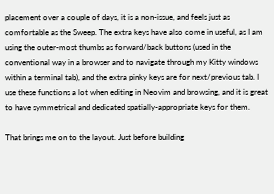placement over a couple of days, it is a non-issue, and feels just as comfortable as the Sweep. The extra keys have also come in useful, as I am using the outer-most thumbs as forward/back buttons (used in the conventional way in a browser and to navigate through my Kitty windows within a terminal tab), and the extra pinky keys are for next/previous tab. I use these functions a lot when editing in Neovim and browsing, and it is great to have symmetrical and dedicated spatially-appropriate keys for them.

That brings me on to the layout. Just before building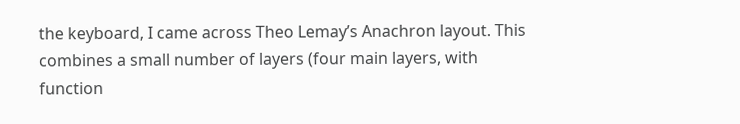the keyboard, I came across Theo Lemay’s Anachron layout. This combines a small number of layers (four main layers, with function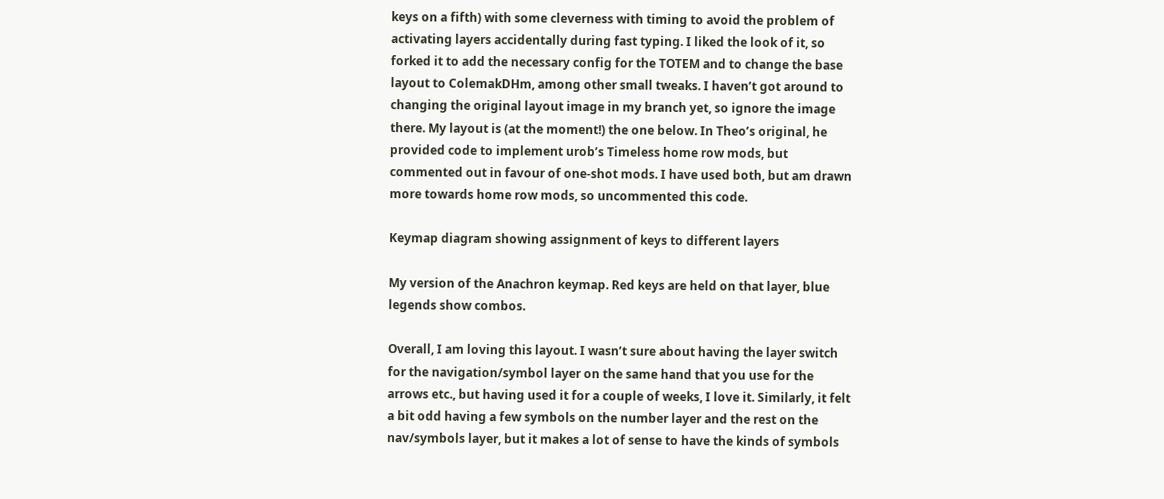keys on a fifth) with some cleverness with timing to avoid the problem of activating layers accidentally during fast typing. I liked the look of it, so forked it to add the necessary config for the TOTEM and to change the base layout to ColemakDHm, among other small tweaks. I haven’t got around to changing the original layout image in my branch yet, so ignore the image there. My layout is (at the moment!) the one below. In Theo’s original, he provided code to implement urob’s Timeless home row mods, but commented out in favour of one-shot mods. I have used both, but am drawn more towards home row mods, so uncommented this code.

Keymap diagram showing assignment of keys to different layers

My version of the Anachron keymap. Red keys are held on that layer, blue legends show combos.

Overall, I am loving this layout. I wasn’t sure about having the layer switch for the navigation/symbol layer on the same hand that you use for the arrows etc., but having used it for a couple of weeks, I love it. Similarly, it felt a bit odd having a few symbols on the number layer and the rest on the nav/symbols layer, but it makes a lot of sense to have the kinds of symbols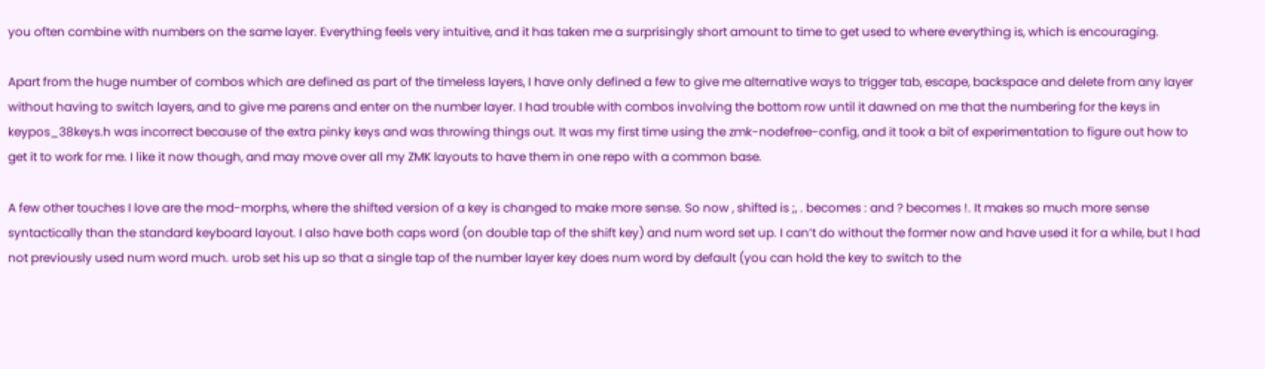you often combine with numbers on the same layer. Everything feels very intuitive, and it has taken me a surprisingly short amount to time to get used to where everything is, which is encouraging.

Apart from the huge number of combos which are defined as part of the timeless layers, I have only defined a few to give me alternative ways to trigger tab, escape, backspace and delete from any layer without having to switch layers, and to give me parens and enter on the number layer. I had trouble with combos involving the bottom row until it dawned on me that the numbering for the keys in keypos_38keys.h was incorrect because of the extra pinky keys and was throwing things out. It was my first time using the zmk-nodefree-config, and it took a bit of experimentation to figure out how to get it to work for me. I like it now though, and may move over all my ZMK layouts to have them in one repo with a common base.

A few other touches I love are the mod-morphs, where the shifted version of a key is changed to make more sense. So now , shifted is ;, . becomes : and ? becomes !. It makes so much more sense syntactically than the standard keyboard layout. I also have both caps word (on double tap of the shift key) and num word set up. I can’t do without the former now and have used it for a while, but I had not previously used num word much. urob set his up so that a single tap of the number layer key does num word by default (you can hold the key to switch to the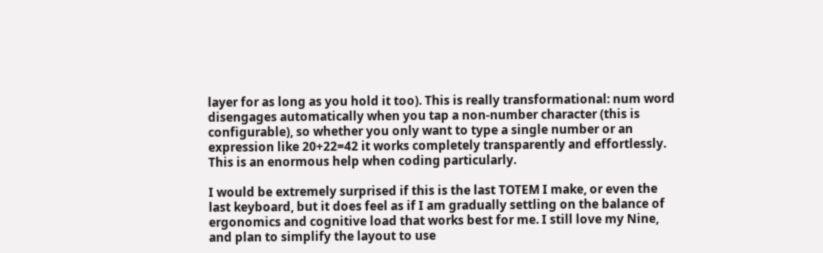layer for as long as you hold it too). This is really transformational: num word disengages automatically when you tap a non-number character (this is configurable), so whether you only want to type a single number or an expression like 20+22=42 it works completely transparently and effortlessly. This is an enormous help when coding particularly.

I would be extremely surprised if this is the last TOTEM I make, or even the last keyboard, but it does feel as if I am gradually settling on the balance of ergonomics and cognitive load that works best for me. I still love my Nine, and plan to simplify the layout to use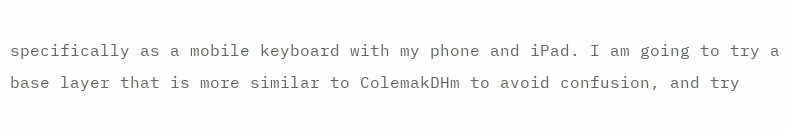specifically as a mobile keyboard with my phone and iPad. I am going to try a base layer that is more similar to ColemakDHm to avoid confusion, and try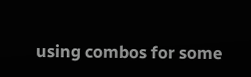using combos for some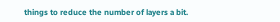things to reduce the number of layers a bit.